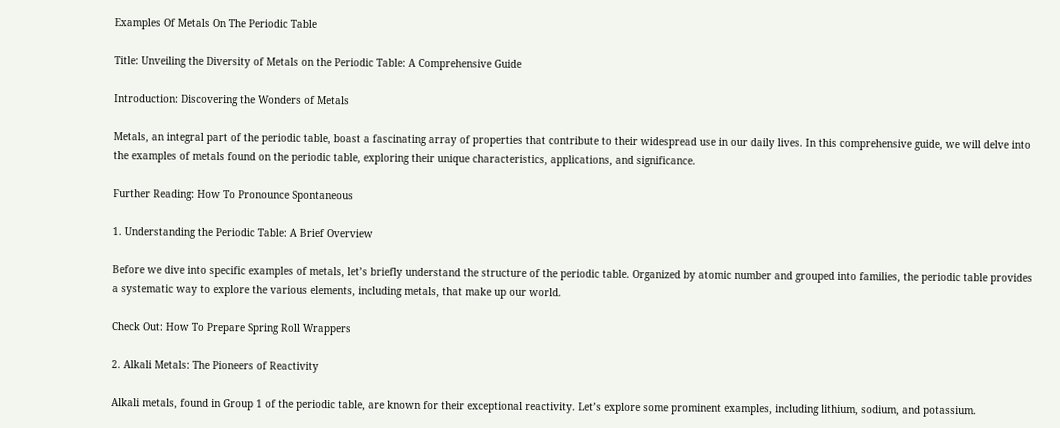Examples Of Metals On The Periodic Table

Title: Unveiling the Diversity of Metals on the Periodic Table: A Comprehensive Guide

Introduction: Discovering the Wonders of Metals

Metals, an integral part of the periodic table, boast a fascinating array of properties that contribute to their widespread use in our daily lives. In this comprehensive guide, we will delve into the examples of metals found on the periodic table, exploring their unique characteristics, applications, and significance.

Further Reading: How To Pronounce Spontaneous

1. Understanding the Periodic Table: A Brief Overview

Before we dive into specific examples of metals, let’s briefly understand the structure of the periodic table. Organized by atomic number and grouped into families, the periodic table provides a systematic way to explore the various elements, including metals, that make up our world.

Check Out: How To Prepare Spring Roll Wrappers

2. Alkali Metals: The Pioneers of Reactivity

Alkali metals, found in Group 1 of the periodic table, are known for their exceptional reactivity. Let’s explore some prominent examples, including lithium, sodium, and potassium.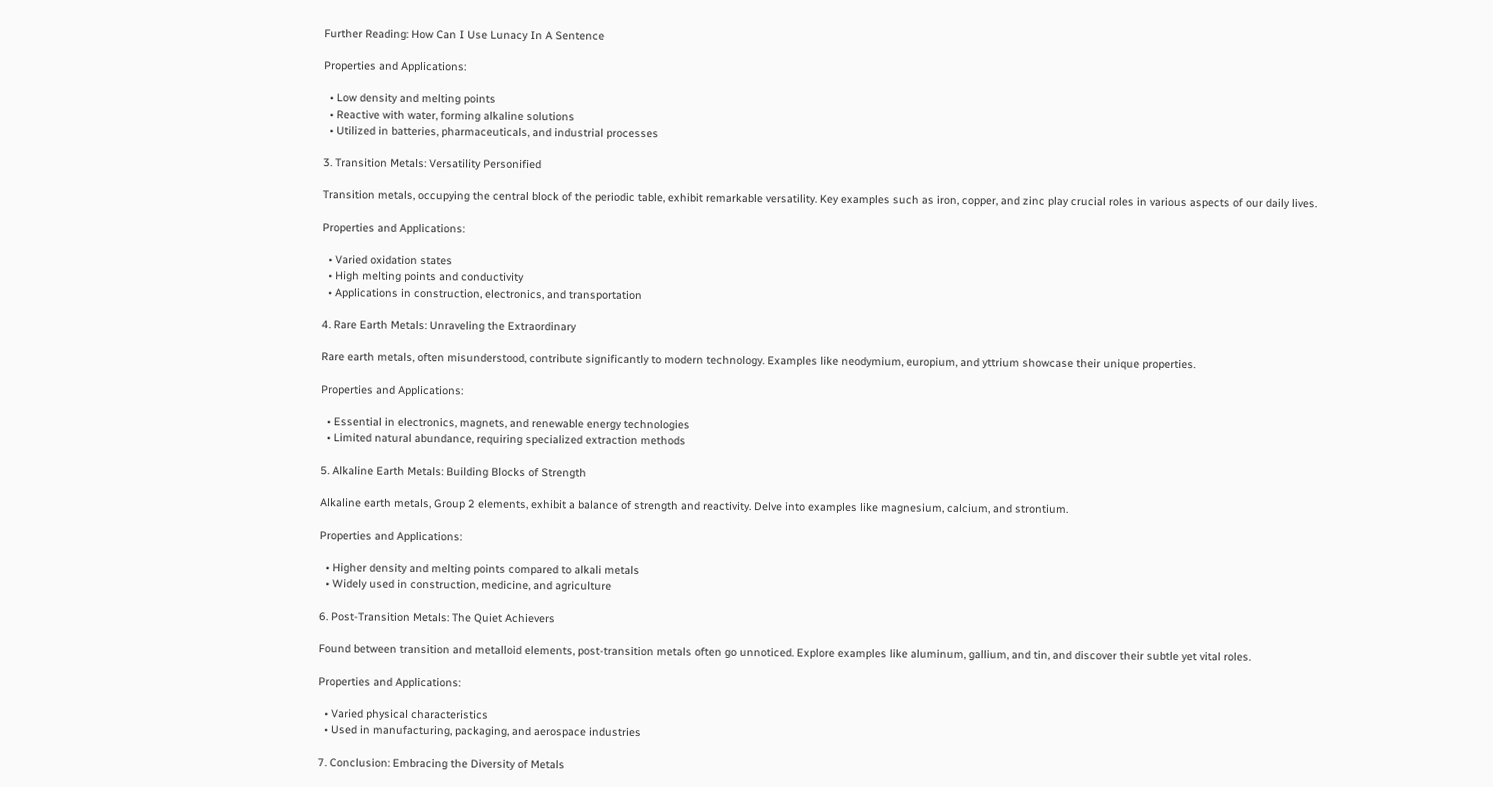Further Reading: How Can I Use Lunacy In A Sentence

Properties and Applications:

  • Low density and melting points
  • Reactive with water, forming alkaline solutions
  • Utilized in batteries, pharmaceuticals, and industrial processes

3. Transition Metals: Versatility Personified

Transition metals, occupying the central block of the periodic table, exhibit remarkable versatility. Key examples such as iron, copper, and zinc play crucial roles in various aspects of our daily lives.

Properties and Applications:

  • Varied oxidation states
  • High melting points and conductivity
  • Applications in construction, electronics, and transportation

4. Rare Earth Metals: Unraveling the Extraordinary

Rare earth metals, often misunderstood, contribute significantly to modern technology. Examples like neodymium, europium, and yttrium showcase their unique properties.

Properties and Applications:

  • Essential in electronics, magnets, and renewable energy technologies
  • Limited natural abundance, requiring specialized extraction methods

5. Alkaline Earth Metals: Building Blocks of Strength

Alkaline earth metals, Group 2 elements, exhibit a balance of strength and reactivity. Delve into examples like magnesium, calcium, and strontium.

Properties and Applications:

  • Higher density and melting points compared to alkali metals
  • Widely used in construction, medicine, and agriculture

6. Post-Transition Metals: The Quiet Achievers

Found between transition and metalloid elements, post-transition metals often go unnoticed. Explore examples like aluminum, gallium, and tin, and discover their subtle yet vital roles.

Properties and Applications:

  • Varied physical characteristics
  • Used in manufacturing, packaging, and aerospace industries

7. Conclusion: Embracing the Diversity of Metals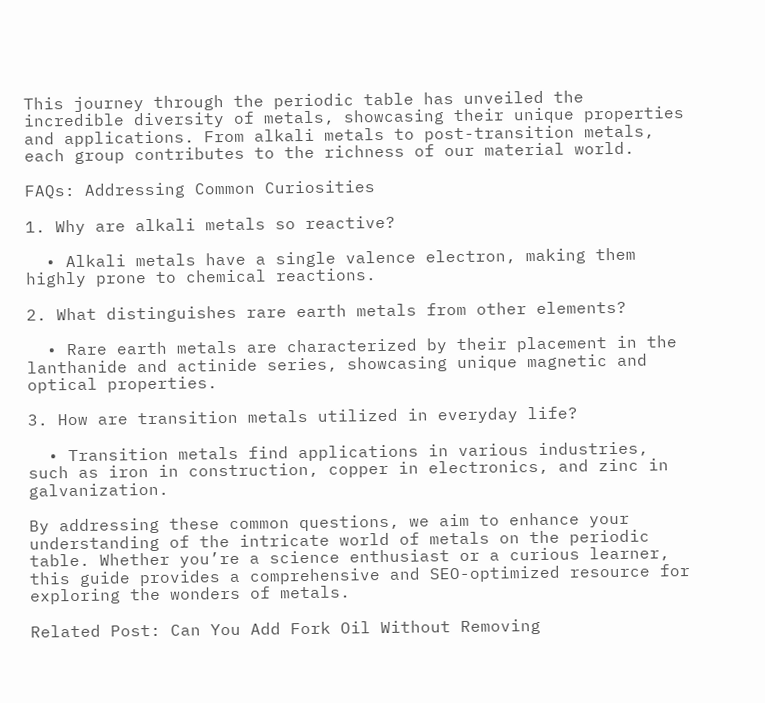This journey through the periodic table has unveiled the incredible diversity of metals, showcasing their unique properties and applications. From alkali metals to post-transition metals, each group contributes to the richness of our material world.

FAQs: Addressing Common Curiosities

1. Why are alkali metals so reactive?

  • Alkali metals have a single valence electron, making them highly prone to chemical reactions.

2. What distinguishes rare earth metals from other elements?

  • Rare earth metals are characterized by their placement in the lanthanide and actinide series, showcasing unique magnetic and optical properties.

3. How are transition metals utilized in everyday life?

  • Transition metals find applications in various industries, such as iron in construction, copper in electronics, and zinc in galvanization.

By addressing these common questions, we aim to enhance your understanding of the intricate world of metals on the periodic table. Whether you’re a science enthusiast or a curious learner, this guide provides a comprehensive and SEO-optimized resource for exploring the wonders of metals.

Related Post: Can You Add Fork Oil Without Removing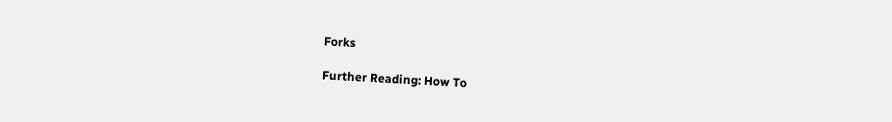Forks

Further Reading: How To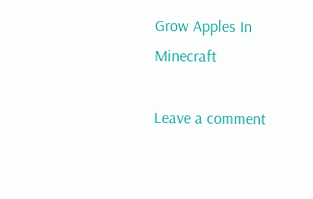Grow Apples In Minecraft

Leave a comment